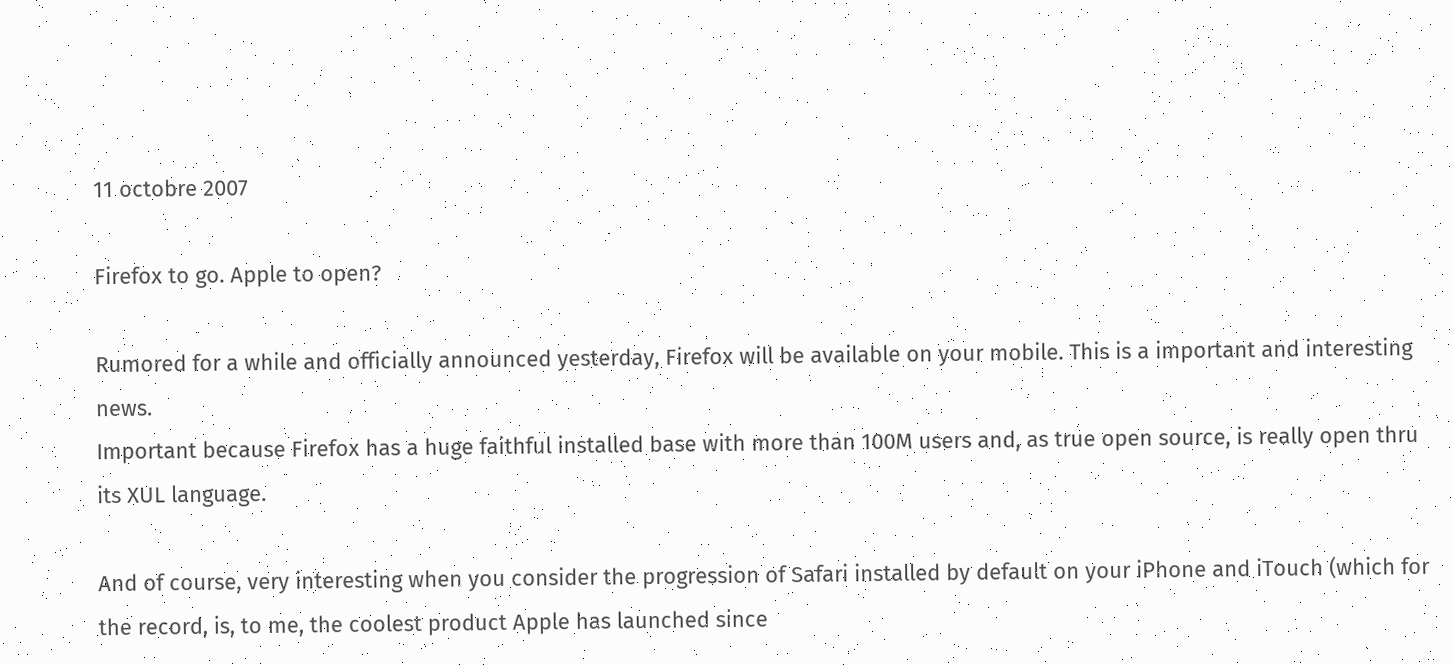11 octobre 2007

Firefox to go. Apple to open?

Rumored for a while and officially announced yesterday, Firefox will be available on your mobile. This is a important and interesting news.
Important because Firefox has a huge faithful installed base with more than 100M users and, as true open source, is really open thru its XUL language.

And of course, very interesting when you consider the progression of Safari installed by default on your iPhone and iTouch (which for the record, is, to me, the coolest product Apple has launched since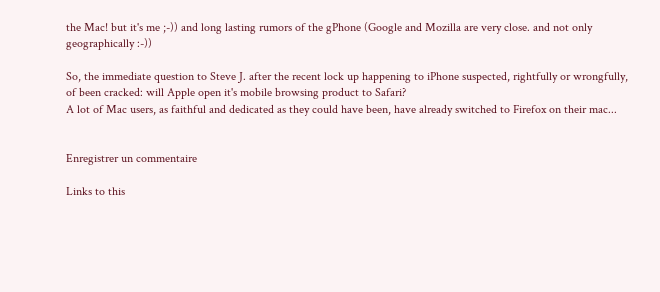the Mac! but it's me ;-)) and long lasting rumors of the gPhone (Google and Mozilla are very close. and not only geographically :-))

So, the immediate question to Steve J. after the recent lock up happening to iPhone suspected, rightfully or wrongfully, of been cracked: will Apple open it's mobile browsing product to Safari?
A lot of Mac users, as faithful and dedicated as they could have been, have already switched to Firefox on their mac...


Enregistrer un commentaire

Links to this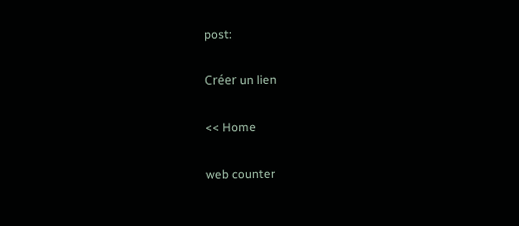post:

Créer un lien

<< Home

web counter